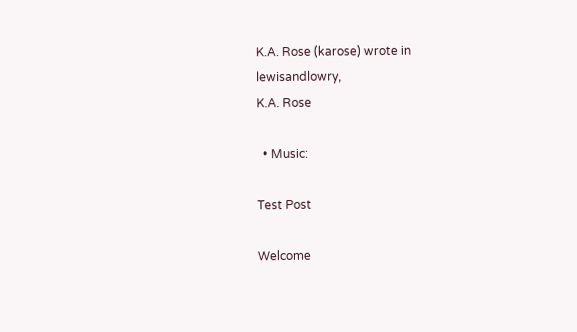K.A. Rose (karose) wrote in lewisandlowry,
K.A. Rose

  • Music:

Test Post

Welcome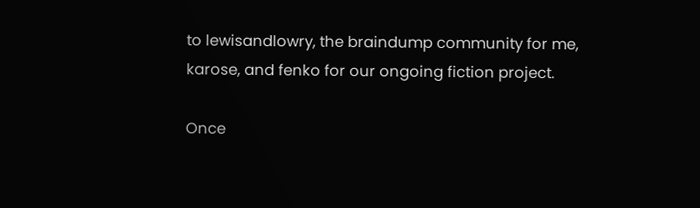to lewisandlowry, the braindump community for me, karose, and fenko for our ongoing fiction project.

Once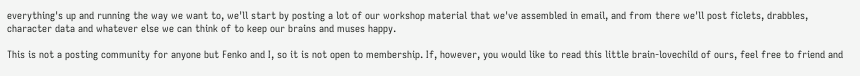everything's up and running the way we want to, we'll start by posting a lot of our workshop material that we've assembled in email, and from there we'll post ficlets, drabbles, character data and whatever else we can think of to keep our brains and muses happy.

This is not a posting community for anyone but Fenko and I, so it is not open to membership. If, however, you would like to read this little brain-lovechild of ours, feel free to friend and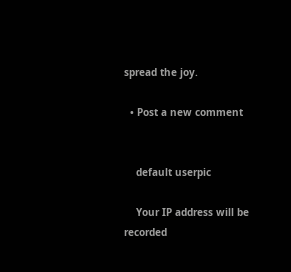spread the joy.

  • Post a new comment


    default userpic

    Your IP address will be recorded